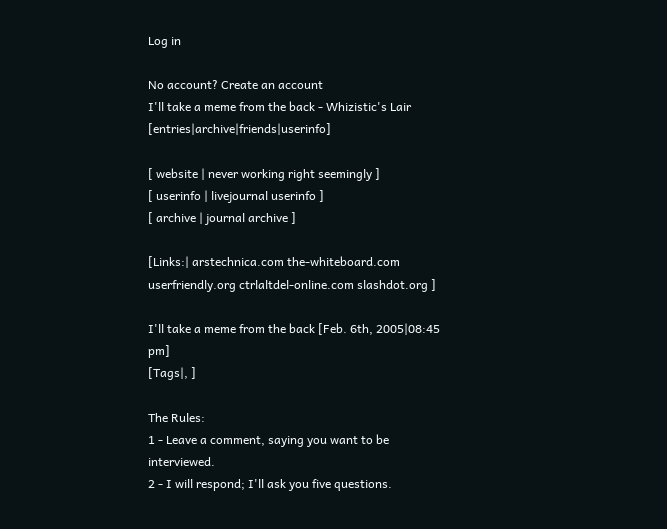Log in

No account? Create an account
I'll take a meme from the back - Whizistic's Lair [entries|archive|friends|userinfo]

[ website | never working right seemingly ]
[ userinfo | livejournal userinfo ]
[ archive | journal archive ]

[Links:| arstechnica.com the-whiteboard.com userfriendly.org ctrlaltdel-online.com slashdot.org ]

I'll take a meme from the back [Feb. 6th, 2005|08:45 pm]
[Tags|, ]

The Rules:
1 - Leave a comment, saying you want to be interviewed.
2 - I will respond; I'll ask you five questions.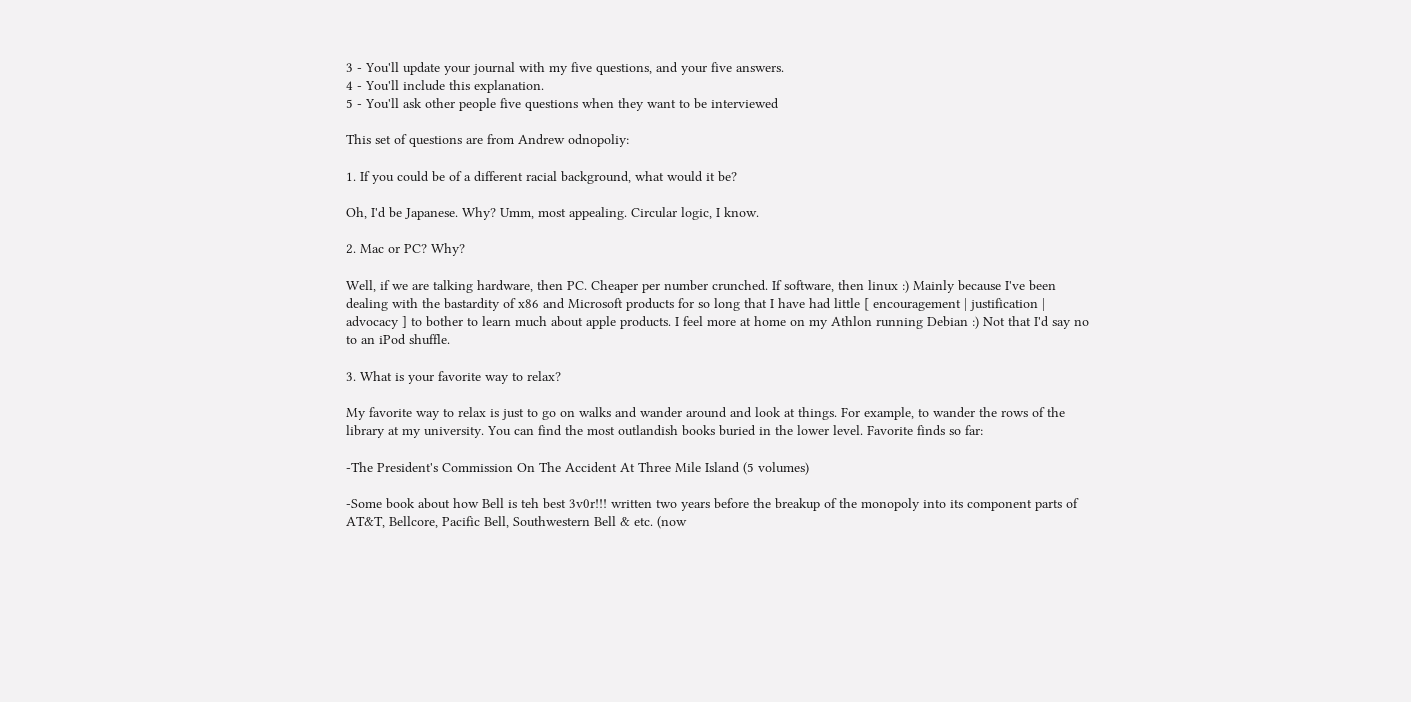3 - You'll update your journal with my five questions, and your five answers.
4 - You'll include this explanation.
5 - You'll ask other people five questions when they want to be interviewed

This set of questions are from Andrew odnopoliy:

1. If you could be of a different racial background, what would it be?

Oh, I'd be Japanese. Why? Umm, most appealing. Circular logic, I know.

2. Mac or PC? Why?

Well, if we are talking hardware, then PC. Cheaper per number crunched. If software, then linux :) Mainly because I've been dealing with the bastardity of x86 and Microsoft products for so long that I have had little [ encouragement | justification | advocacy ] to bother to learn much about apple products. I feel more at home on my Athlon running Debian :) Not that I'd say no to an iPod shuffle.

3. What is your favorite way to relax?

My favorite way to relax is just to go on walks and wander around and look at things. For example, to wander the rows of the library at my university. You can find the most outlandish books buried in the lower level. Favorite finds so far:

-The President's Commission On The Accident At Three Mile Island (5 volumes)

-Some book about how Bell is teh best 3v0r!!! written two years before the breakup of the monopoly into its component parts of AT&T, Bellcore, Pacific Bell, Southwestern Bell & etc. (now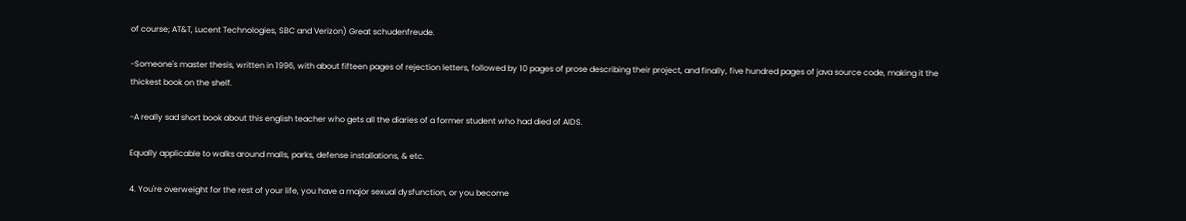of course; AT&T, Lucent Technologies, SBC and Verizon) Great schudenfreude.

-Someone's master thesis, written in 1996, with about fifteen pages of rejection letters, followed by 10 pages of prose describing their project, and finally, five hundred pages of java source code, making it the thickest book on the shelf.

-A really sad short book about this english teacher who gets all the diaries of a former student who had died of AIDS.

Equally applicable to walks around malls, parks, defense installations, & etc.

4. You're overweight for the rest of your life, you have a major sexual dysfunction, or you become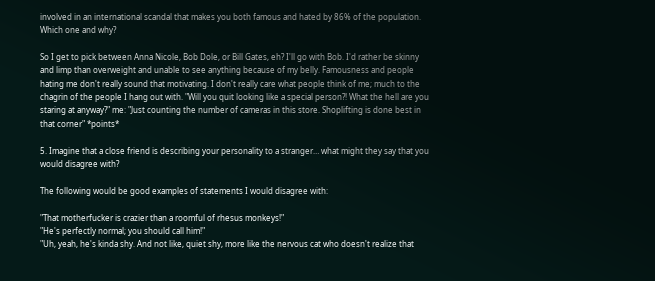involved in an international scandal that makes you both famous and hated by 86% of the population. Which one and why?

So I get to pick between Anna Nicole, Bob Dole, or Bill Gates, eh? I'll go with Bob. I'd rather be skinny and limp than overweight and unable to see anything because of my belly. Famousness and people hating me don't really sound that motivating. I don't really care what people think of me; much to the chagrin of the people I hang out with. "Will you quit looking like a special person?! What the hell are you staring at anyway?" me: "Just counting the number of cameras in this store. Shoplifting is done best in that corner" *points*

5. Imagine that a close friend is describing your personality to a stranger… what might they say that you would disagree with?

The following would be good examples of statements I would disagree with:

"That motherfucker is crazier than a roomful of rhesus monkeys!"
"He's perfectly normal; you should call him!"
"Uh, yeah, he's kinda shy. And not like, quiet shy, more like the nervous cat who doesn't realize that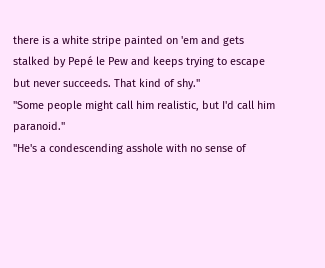there is a white stripe painted on 'em and gets stalked by Pepé le Pew and keeps trying to escape but never succeeds. That kind of shy."
"Some people might call him realistic, but I'd call him paranoid."
"He's a condescending asshole with no sense of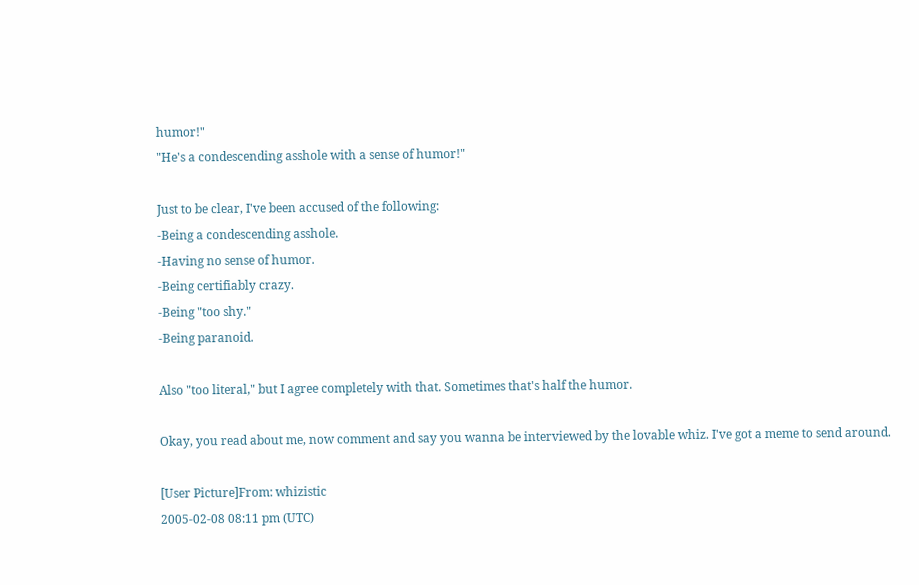humor!"
"He's a condescending asshole with a sense of humor!"

Just to be clear, I've been accused of the following:
-Being a condescending asshole.
-Having no sense of humor.
-Being certifiably crazy.
-Being "too shy."
-Being paranoid.

Also "too literal," but I agree completely with that. Sometimes that's half the humor.

Okay, you read about me, now comment and say you wanna be interviewed by the lovable whiz. I've got a meme to send around.

[User Picture]From: whizistic
2005-02-08 08:11 pm (UTC)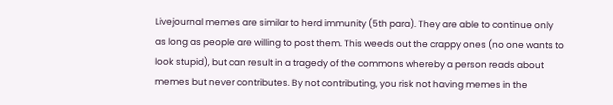Livejournal memes are similar to herd immunity (5th para). They are able to continue only as long as people are willing to post them. This weeds out the crappy ones (no one wants to look stupid), but can result in a tragedy of the commons whereby a person reads about memes but never contributes. By not contributing, you risk not having memes in the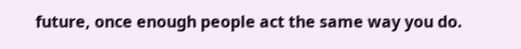future, once enough people act the same way you do.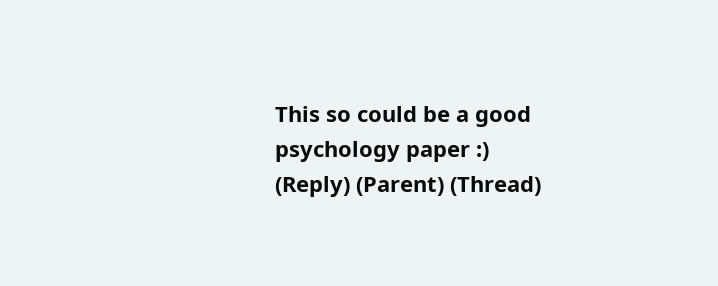This so could be a good psychology paper :)
(Reply) (Parent) (Thread)